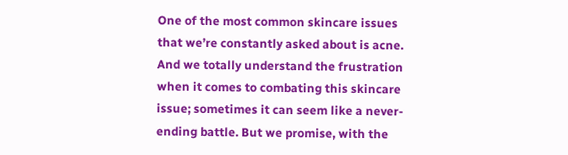One of the most common skincare issues that we’re constantly asked about is acne. And we totally understand the frustration when it comes to combating this skincare issue; sometimes it can seem like a never-ending battle. But we promise, with the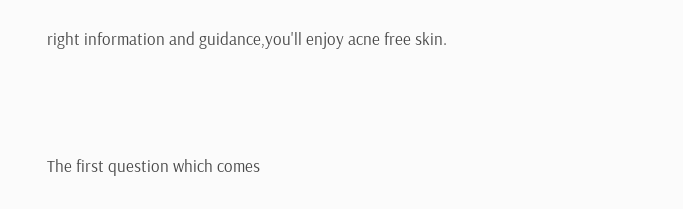right information and guidance,you'll enjoy acne free skin.



The first question which comes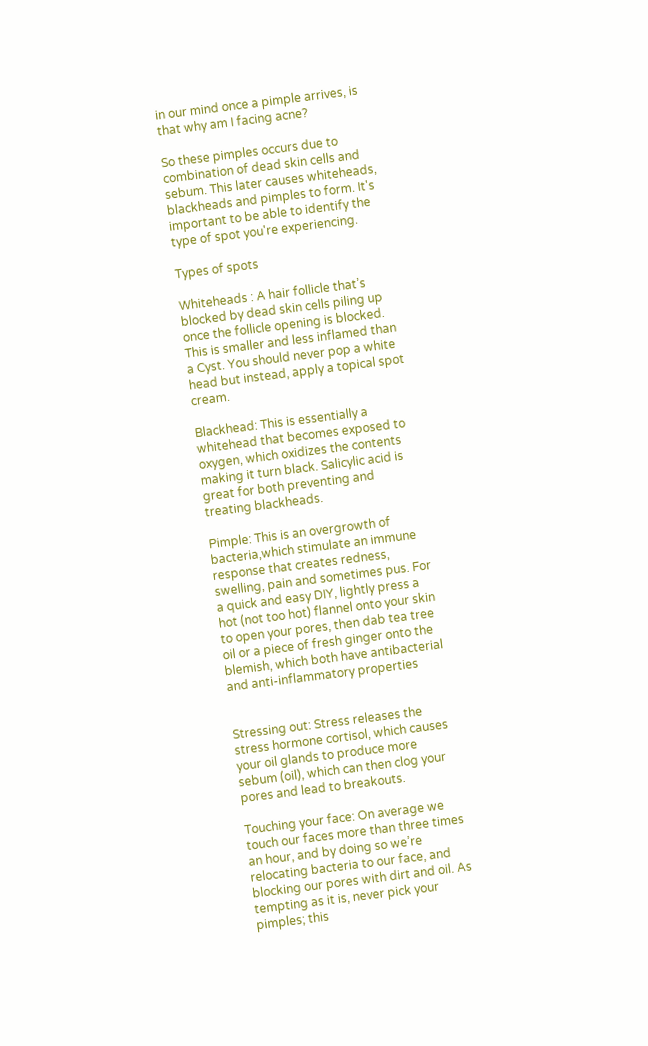in our mind once a pimple arrives, is that why am I facing acne?

So these pimples occurs due to combination of dead skin cells and sebum. This later causes whiteheads, blackheads and pimples to form. It's important to be able to identify the type of spot you're experiencing.

Types of spots

Whiteheads : A hair follicle that’s blocked by dead skin cells piling up once the follicle opening is blocked. This is smaller and less inflamed than a Cyst. You should never pop a white head but instead, apply a topical spot cream.

Blackhead: This is essentially a whitehead that becomes exposed to oxygen, which oxidizes the contents making it turn black. Salicylic acid is great for both preventing and treating blackheads.

Pimple: This is an overgrowth of bacteria,which stimulate an immune response that creates redness, swelling, pain and sometimes pus. For a quick and easy DIY, lightly press a hot (not too hot) flannel onto your skin to open your pores, then dab tea tree oil or a piece of fresh ginger onto the blemish, which both have antibacterial and anti-inflammatory properties


Stressing out: Stress releases the stress hormone cortisol, which causes your oil glands to produce more sebum (oil), which can then clog your pores and lead to breakouts.

Touching your face: On average we touch our faces more than three times an hour, and by doing so we’re relocating bacteria to our face, and blocking our pores with dirt and oil. As tempting as it is, never pick your pimples; this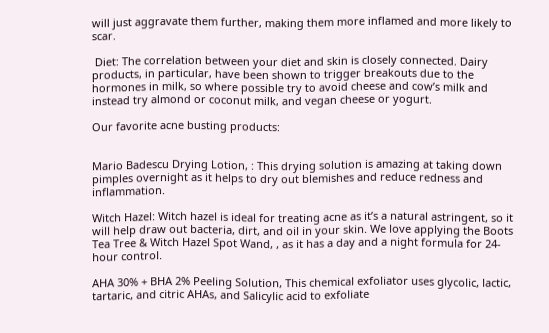will just aggravate them further, making them more inflamed and more likely to scar.

 Diet: The correlation between your diet and skin is closely connected. Dairy products, in particular, have been shown to trigger breakouts due to the hormones in milk, so where possible try to avoid cheese and cow’s milk and instead try almond or coconut milk, and vegan cheese or yogurt.

Our favorite acne busting products:


Mario Badescu Drying Lotion, : This drying solution is amazing at taking down pimples overnight as it helps to dry out blemishes and reduce redness and inflammation.

Witch Hazel: Witch hazel is ideal for treating acne as it’s a natural astringent, so it will help draw out bacteria, dirt, and oil in your skin. We love applying the Boots Tea Tree & Witch Hazel Spot Wand, , as it has a day and a night formula for 24-hour control.

AHA 30% + BHA 2% Peeling Solution, This chemical exfoliator uses glycolic, lactic, tartaric, and citric AHAs, and Salicylic acid to exfoliate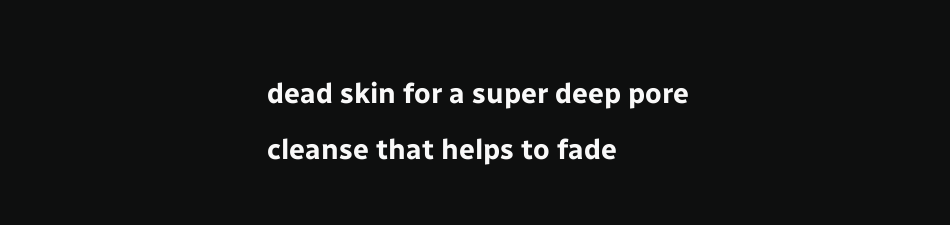dead skin for a super deep pore cleanse that helps to fade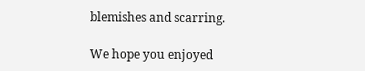blemishes and scarring.

We hope you enjoyed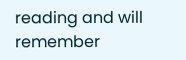reading and will remember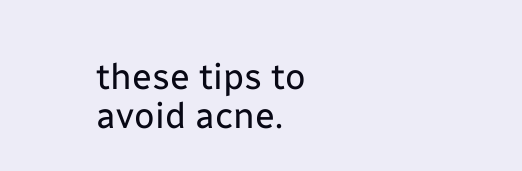these tips to avoid acne.